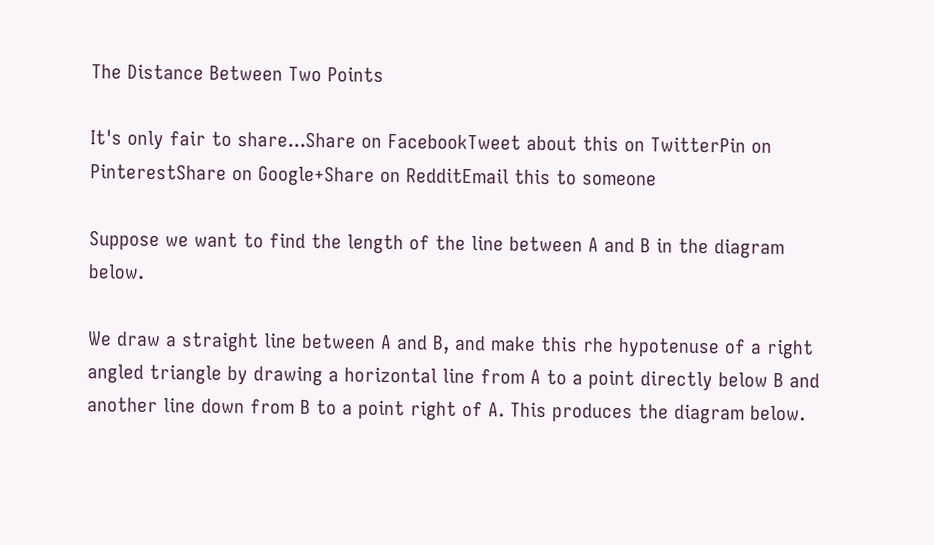The Distance Between Two Points

It's only fair to share...Share on FacebookTweet about this on TwitterPin on PinterestShare on Google+Share on RedditEmail this to someone

Suppose we want to find the length of the line between A and B in the diagram below.

We draw a straight line between A and B, and make this rhe hypotenuse of a right angled triangle by drawing a horizontal line from A to a point directly below B and another line down from B to a point right of A. This produces the diagram below.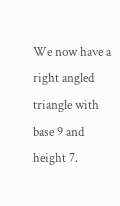We now have a right angled triangle with base 9 and height 7.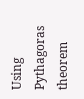Using Pythagoras theorem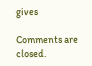gives

Comments are closed.